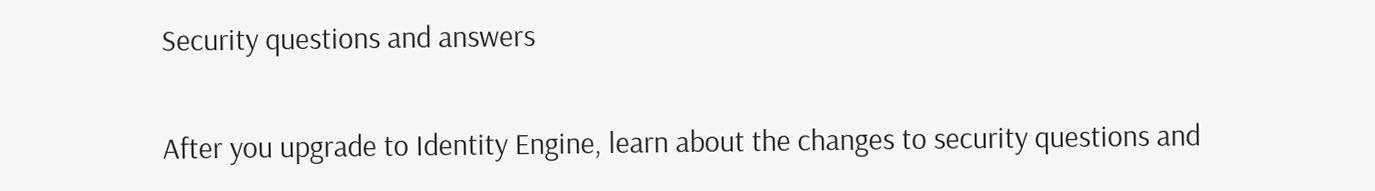Security questions and answers

After you upgrade to Identity Engine, learn about the changes to security questions and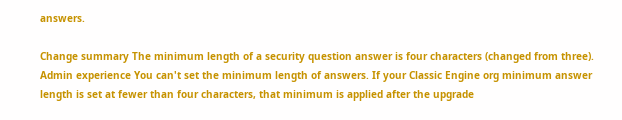answers.

Change summary The minimum length of a security question answer is four characters (changed from three).
Admin experience You can't set the minimum length of answers. If your Classic Engine org minimum answer length is set at fewer than four characters, that minimum is applied after the upgrade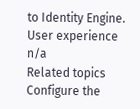to Identity Engine.
User experience n/a
Related topics Configure the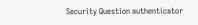Security Question authenticator